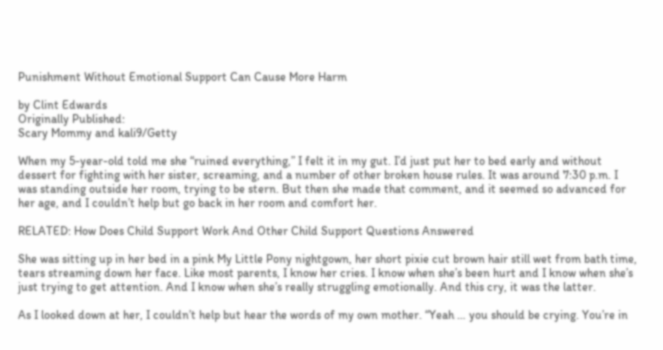Punishment Without Emotional Support Can Cause More Harm

by Clint Edwards
Originally Published:
Scary Mommy and kali9/Getty

When my 5-year-old told me she “ruined everything,” I felt it in my gut. I’d just put her to bed early and without dessert for fighting with her sister, screaming, and a number of other broken house rules. It was around 7:30 p.m. I was standing outside her room, trying to be stern. But then she made that comment, and it seemed so advanced for her age, and I couldn’t help but go back in her room and comfort her.

RELATED: How Does Child Support Work And Other Child Support Questions Answered

She was sitting up in her bed in a pink My Little Pony nightgown, her short pixie cut brown hair still wet from bath time, tears streaming down her face. Like most parents, I know her cries. I know when she’s been hurt and I know when she’s just trying to get attention. And I know when she’s really struggling emotionally. And this cry, it was the latter.

As I looked down at her, I couldn’t help but hear the words of my own mother. “Yeah … you should be crying. You’re in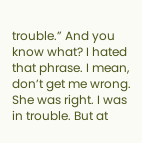trouble.” And you know what? I hated that phrase. I mean, don’t get me wrong. She was right. I was in trouble. But at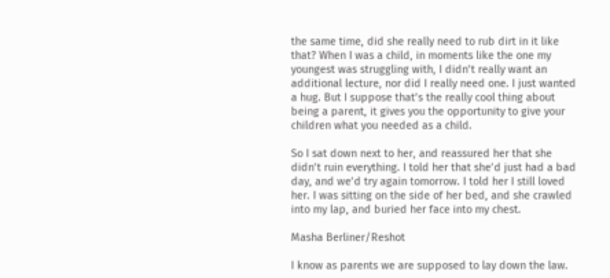the same time, did she really need to rub dirt in it like that? When I was a child, in moments like the one my youngest was struggling with, I didn’t really want an additional lecture, nor did I really need one. I just wanted a hug. But I suppose that’s the really cool thing about being a parent, it gives you the opportunity to give your children what you needed as a child.

So I sat down next to her, and reassured her that she didn’t ruin everything. I told her that she’d just had a bad day, and we’d try again tomorrow. I told her I still loved her. I was sitting on the side of her bed, and she crawled into my lap, and buried her face into my chest.

Masha Berliner/Reshot

I know as parents we are supposed to lay down the law.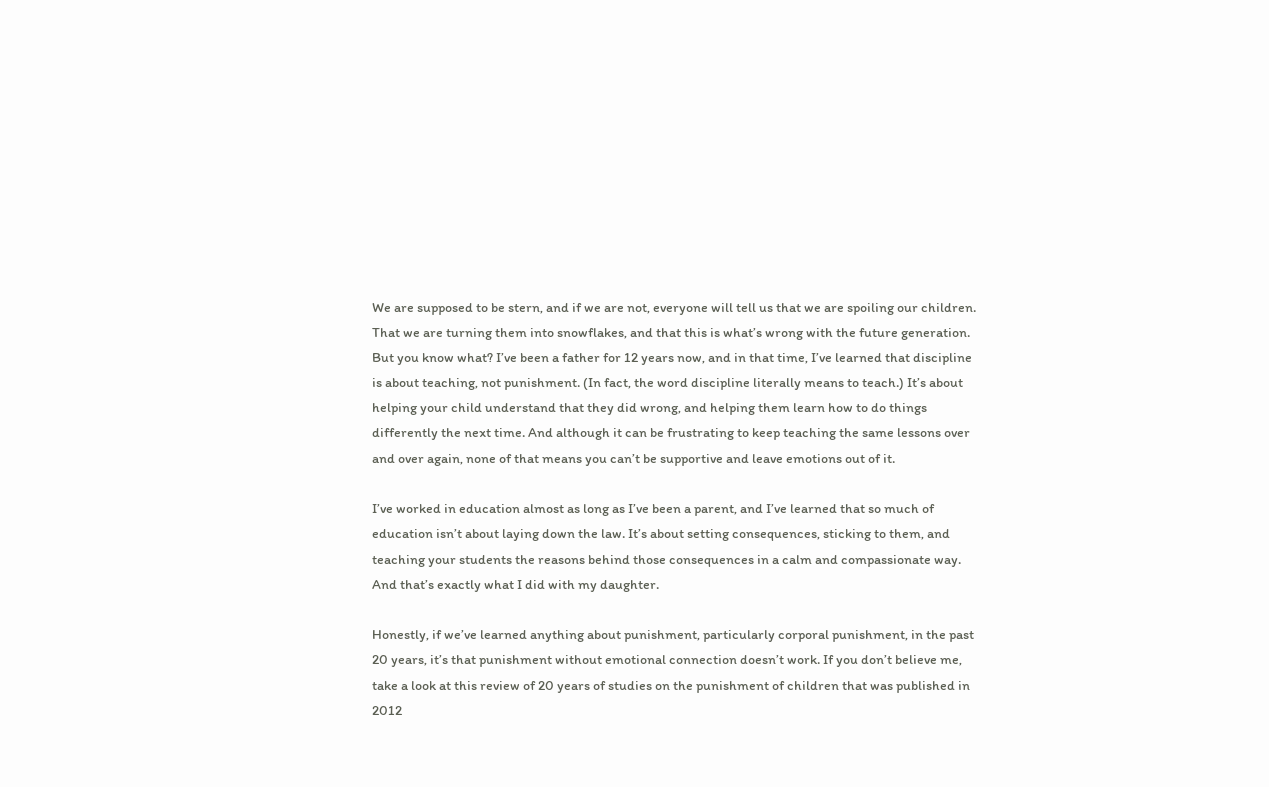We are supposed to be stern, and if we are not, everyone will tell us that we are spoiling our children. That we are turning them into snowflakes, and that this is what’s wrong with the future generation. But you know what? I’ve been a father for 12 years now, and in that time, I’ve learned that discipline is about teaching, not punishment. (In fact, the word discipline literally means to teach.) It’s about helping your child understand that they did wrong, and helping them learn how to do things differently the next time. And although it can be frustrating to keep teaching the same lessons over and over again, none of that means you can’t be supportive and leave emotions out of it.

I’ve worked in education almost as long as I’ve been a parent, and I’ve learned that so much of education isn’t about laying down the law. It’s about setting consequences, sticking to them, and teaching your students the reasons behind those consequences in a calm and compassionate way. And that’s exactly what I did with my daughter.

Honestly, if we’ve learned anything about punishment, particularly corporal punishment, in the past 20 years, it’s that punishment without emotional connection doesn’t work. If you don’t believe me, take a look at this review of 20 years of studies on the punishment of children that was published in 2012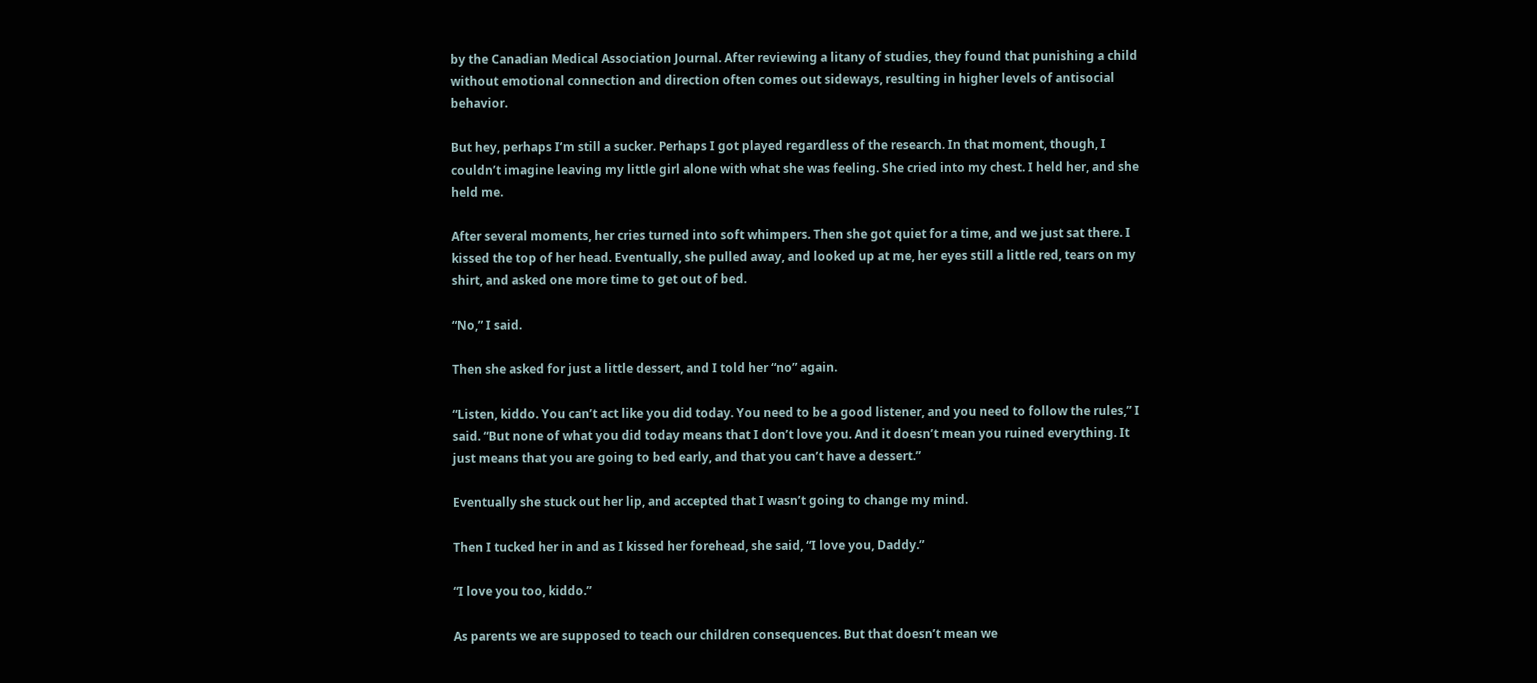by the Canadian Medical Association Journal. After reviewing a litany of studies, they found that punishing a child without emotional connection and direction often comes out sideways, resulting in higher levels of antisocial behavior.

But hey, perhaps I’m still a sucker. Perhaps I got played regardless of the research. In that moment, though, I couldn’t imagine leaving my little girl alone with what she was feeling. She cried into my chest. I held her, and she held me.

After several moments, her cries turned into soft whimpers. Then she got quiet for a time, and we just sat there. I kissed the top of her head. Eventually, she pulled away, and looked up at me, her eyes still a little red, tears on my shirt, and asked one more time to get out of bed.

“No,” I said.

Then she asked for just a little dessert, and I told her “no” again.

“Listen, kiddo. You can’t act like you did today. You need to be a good listener, and you need to follow the rules,” I said. “But none of what you did today means that I don’t love you. And it doesn’t mean you ruined everything. It just means that you are going to bed early, and that you can’t have a dessert.”

Eventually she stuck out her lip, and accepted that I wasn’t going to change my mind.

Then I tucked her in and as I kissed her forehead, she said, “I love you, Daddy.”

“I love you too, kiddo.”

As parents we are supposed to teach our children consequences. But that doesn’t mean we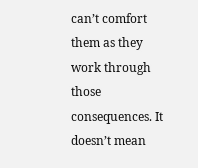can’t comfort them as they work through those consequences. It doesn’t mean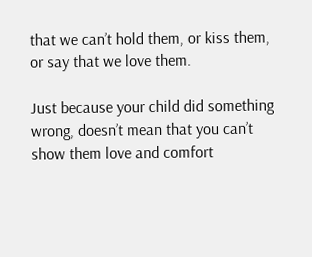that we can’t hold them, or kiss them, or say that we love them.

Just because your child did something wrong, doesn’t mean that you can’t show them love and comfort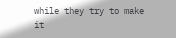while they try to make it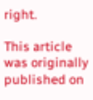right.

This article was originally published on